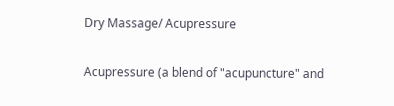Dry Massage/ Acupressure

Acupressure (a blend of "acupuncture" and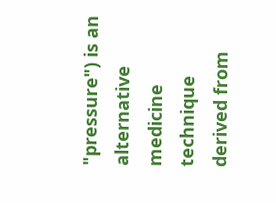"pressure") is an alternative medicine technique derived from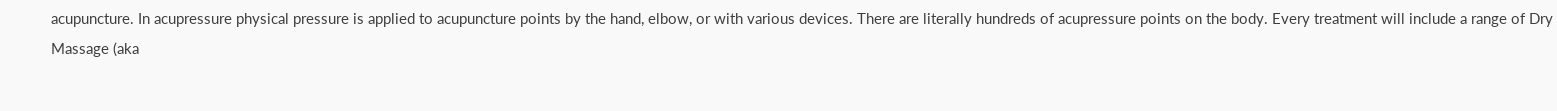acupuncture. In acupressure physical pressure is applied to acupuncture points by the hand, elbow, or with various devices. There are literally hundreds of acupressure points on the body. Every treatment will include a range of Dry Massage (aka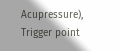Acupressure), Trigger point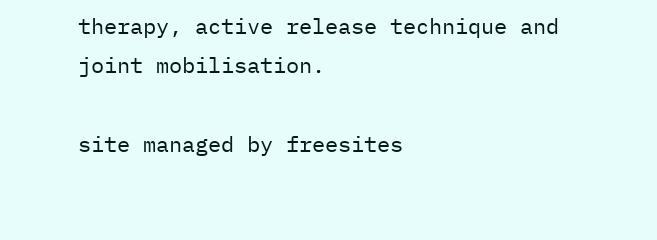therapy, active release technique and joint mobilisation.

site managed by freesites